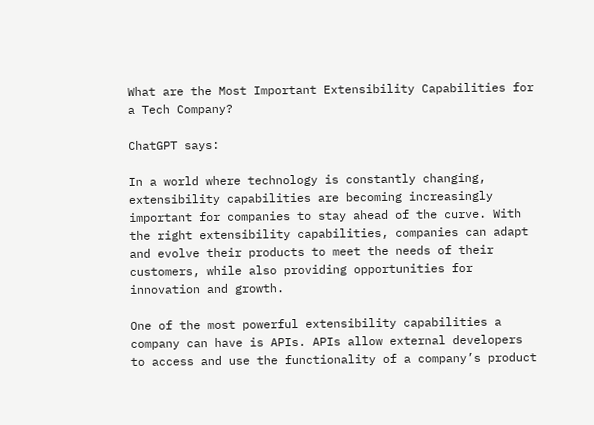What are the Most Important Extensibility Capabilities for a Tech Company?

ChatGPT says:

In a world where technology is constantly changing, extensibility capabilities are becoming increasingly important for companies to stay ahead of the curve. With the right extensibility capabilities, companies can adapt and evolve their products to meet the needs of their customers, while also providing opportunities for innovation and growth.

One of the most powerful extensibility capabilities a company can have is APIs. APIs allow external developers to access and use the functionality of a company’s product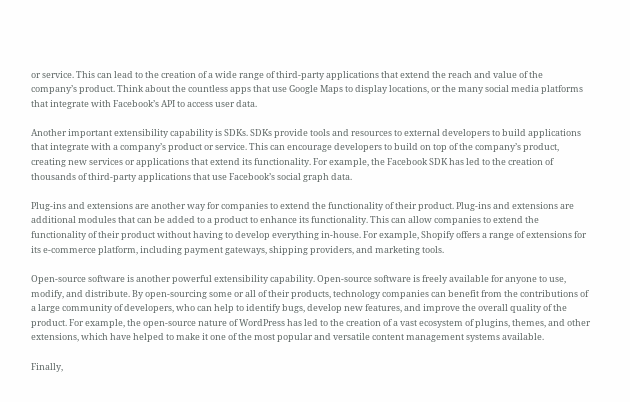or service. This can lead to the creation of a wide range of third-party applications that extend the reach and value of the company’s product. Think about the countless apps that use Google Maps to display locations, or the many social media platforms that integrate with Facebook’s API to access user data.

Another important extensibility capability is SDKs. SDKs provide tools and resources to external developers to build applications that integrate with a company’s product or service. This can encourage developers to build on top of the company’s product, creating new services or applications that extend its functionality. For example, the Facebook SDK has led to the creation of thousands of third-party applications that use Facebook’s social graph data.

Plug-ins and extensions are another way for companies to extend the functionality of their product. Plug-ins and extensions are additional modules that can be added to a product to enhance its functionality. This can allow companies to extend the functionality of their product without having to develop everything in-house. For example, Shopify offers a range of extensions for its e-commerce platform, including payment gateways, shipping providers, and marketing tools.

Open-source software is another powerful extensibility capability. Open-source software is freely available for anyone to use, modify, and distribute. By open-sourcing some or all of their products, technology companies can benefit from the contributions of a large community of developers, who can help to identify bugs, develop new features, and improve the overall quality of the product. For example, the open-source nature of WordPress has led to the creation of a vast ecosystem of plugins, themes, and other extensions, which have helped to make it one of the most popular and versatile content management systems available.

Finally,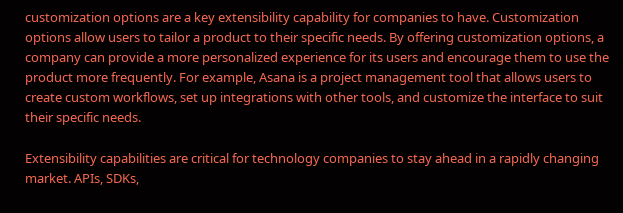customization options are a key extensibility capability for companies to have. Customization options allow users to tailor a product to their specific needs. By offering customization options, a company can provide a more personalized experience for its users and encourage them to use the product more frequently. For example, Asana is a project management tool that allows users to create custom workflows, set up integrations with other tools, and customize the interface to suit their specific needs.

Extensibility capabilities are critical for technology companies to stay ahead in a rapidly changing market. APIs, SDKs,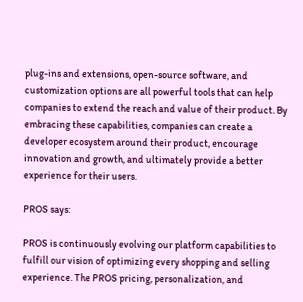plug-ins and extensions, open-source software, and customization options are all powerful tools that can help companies to extend the reach and value of their product. By embracing these capabilities, companies can create a developer ecosystem around their product, encourage innovation and growth, and ultimately provide a better experience for their users.

PROS says:

PROS is continuously evolving our platform capabilities to fulfill our vision of optimizing every shopping and selling experience. The PROS pricing, personalization, and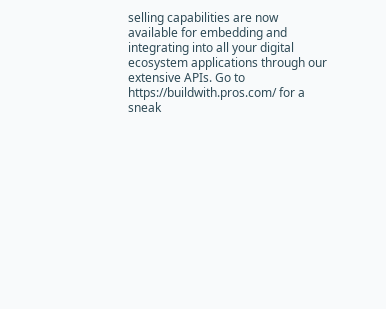selling capabilities are now available for embedding and integrating into all your digital ecosystem applications through our extensive APIs. Go to https://buildwith.pros.com/ for a sneak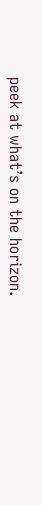peek at what’s on the horizon.